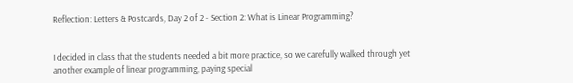Reflection: Letters & Postcards, Day 2 of 2 - Section 2: What is Linear Programming?


I decided in class that the students needed a bit more practice, so we carefully walked through yet another example of linear programming, paying special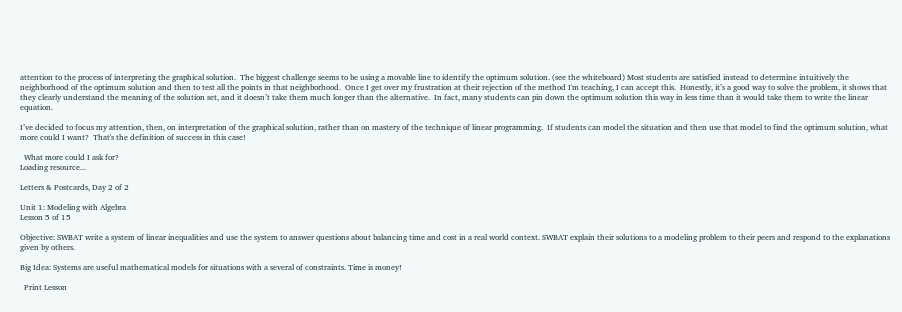attention to the process of interpreting the graphical solution.  The biggest challenge seems to be using a movable line to identify the optimum solution. (see the whiteboard) Most students are satisfied instead to determine intuitively the neighborhood of the optimum solution and then to test all the points in that neighborhood.  Once I get over my frustration at their rejection of the method I'm teaching, I can accept this.  Honestly, it’s a good way to solve the problem, it shows that they clearly understand the meaning of the solution set, and it doesn’t take them much longer than the alternative.  In fact, many students can pin down the optimum solution this way in less time than it would take them to write the linear equation.

I’ve decided to focus my attention, then, on interpretation of the graphical solution, rather than on mastery of the technique of linear programming.  If students can model the situation and then use that model to find the optimum solution, what more could I want?  That's the definition of success in this case!

  What more could I ask for?
Loading resource...

Letters & Postcards, Day 2 of 2

Unit 1: Modeling with Algebra
Lesson 5 of 15

Objective: SWBAT write a system of linear inequalities and use the system to answer questions about balancing time and cost in a real world context. SWBAT explain their solutions to a modeling problem to their peers and respond to the explanations given by others.

Big Idea: Systems are useful mathematical models for situations with a several of constraints. Time is money!

  Print Lesson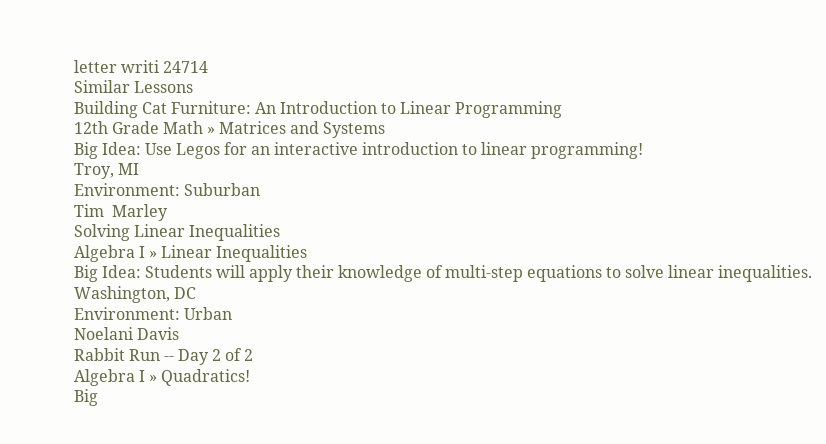letter writi 24714
Similar Lessons
Building Cat Furniture: An Introduction to Linear Programming
12th Grade Math » Matrices and Systems
Big Idea: Use Legos for an interactive introduction to linear programming!
Troy, MI
Environment: Suburban
Tim  Marley
Solving Linear Inequalities
Algebra I » Linear Inequalities
Big Idea: Students will apply their knowledge of multi-step equations to solve linear inequalities.
Washington, DC
Environment: Urban
Noelani Davis
Rabbit Run -- Day 2 of 2
Algebra I » Quadratics!
Big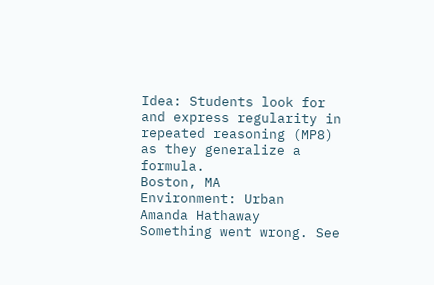Idea: Students look for and express regularity in repeated reasoning (MP8) as they generalize a formula.
Boston, MA
Environment: Urban
Amanda Hathaway
Something went wrong. See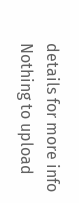details for more info
Nothing to upload